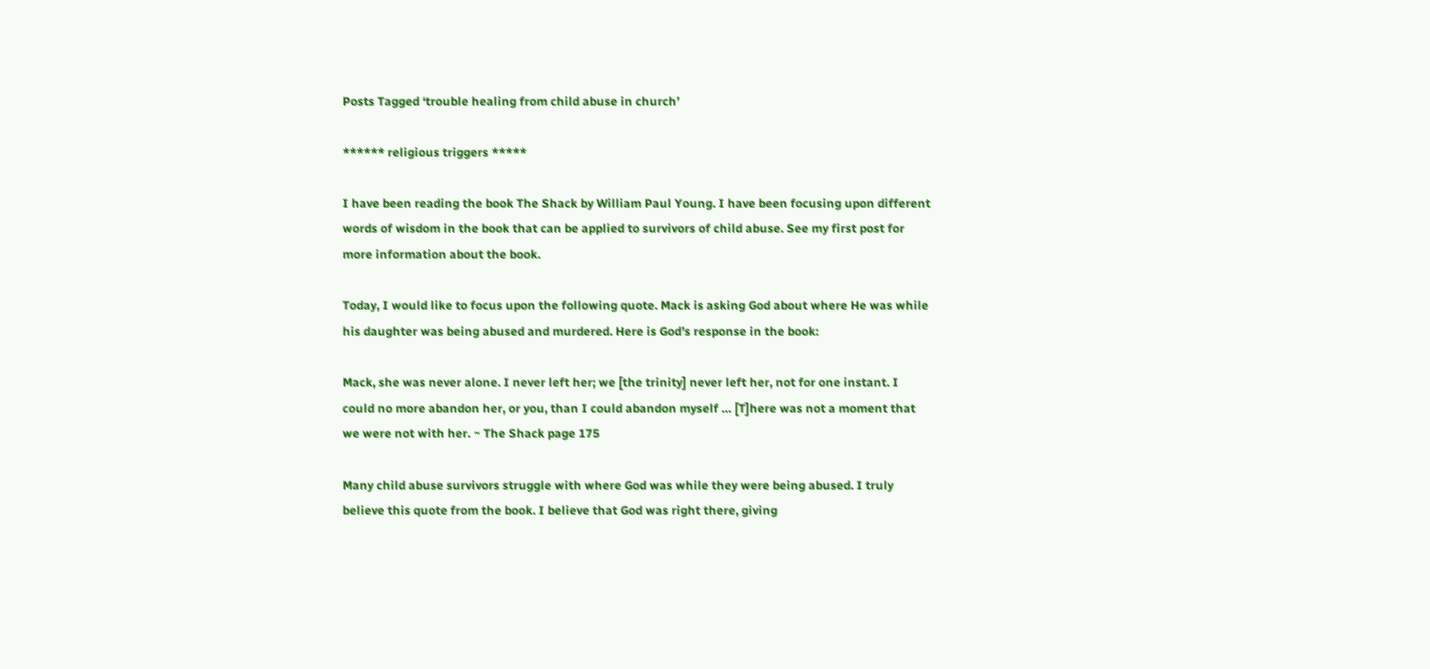Posts Tagged ‘trouble healing from child abuse in church’

****** religious triggers *****

I have been reading the book The Shack by William Paul Young. I have been focusing upon different words of wisdom in the book that can be applied to survivors of child abuse. See my first post for more information about the book.

Today, I would like to focus upon the following quote. Mack is asking God about where He was while his daughter was being abused and murdered. Here is God’s response in the book:

Mack, she was never alone. I never left her; we [the trinity] never left her, not for one instant. I could no more abandon her, or you, than I could abandon myself … [T]here was not a moment that we were not with her. ~ The Shack page 175

Many child abuse survivors struggle with where God was while they were being abused. I truly believe this quote from the book. I believe that God was right there, giving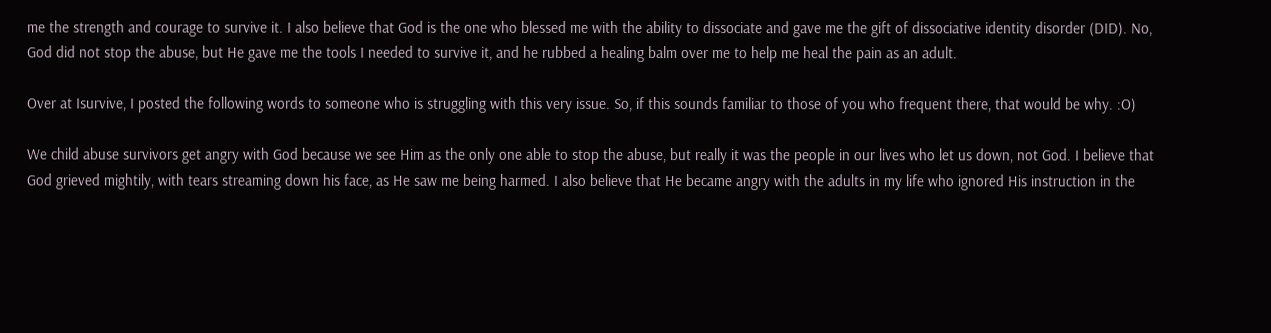me the strength and courage to survive it. I also believe that God is the one who blessed me with the ability to dissociate and gave me the gift of dissociative identity disorder (DID). No, God did not stop the abuse, but He gave me the tools I needed to survive it, and he rubbed a healing balm over me to help me heal the pain as an adult.

Over at Isurvive, I posted the following words to someone who is struggling with this very issue. So, if this sounds familiar to those of you who frequent there, that would be why. :O)

We child abuse survivors get angry with God because we see Him as the only one able to stop the abuse, but really it was the people in our lives who let us down, not God. I believe that God grieved mightily, with tears streaming down his face, as He saw me being harmed. I also believe that He became angry with the adults in my life who ignored His instruction in the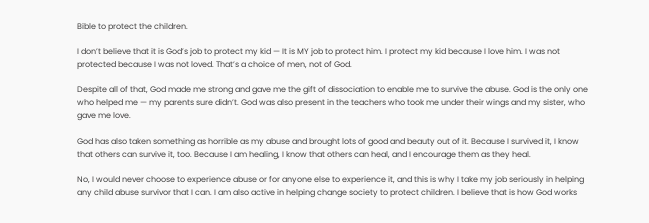Bible to protect the children.

I don’t believe that it is God’s job to protect my kid — It is MY job to protect him. I protect my kid because I love him. I was not protected because I was not loved. That’s a choice of men, not of God.

Despite all of that, God made me strong and gave me the gift of dissociation to enable me to survive the abuse. God is the only one who helped me — my parents sure didn’t. God was also present in the teachers who took me under their wings and my sister, who gave me love.

God has also taken something as horrible as my abuse and brought lots of good and beauty out of it. Because I survived it, I know that others can survive it, too. Because I am healing, I know that others can heal, and I encourage them as they heal.

No, I would never choose to experience abuse or for anyone else to experience it, and this is why I take my job seriously in helping any child abuse survivor that I can. I am also active in helping change society to protect children. I believe that is how God works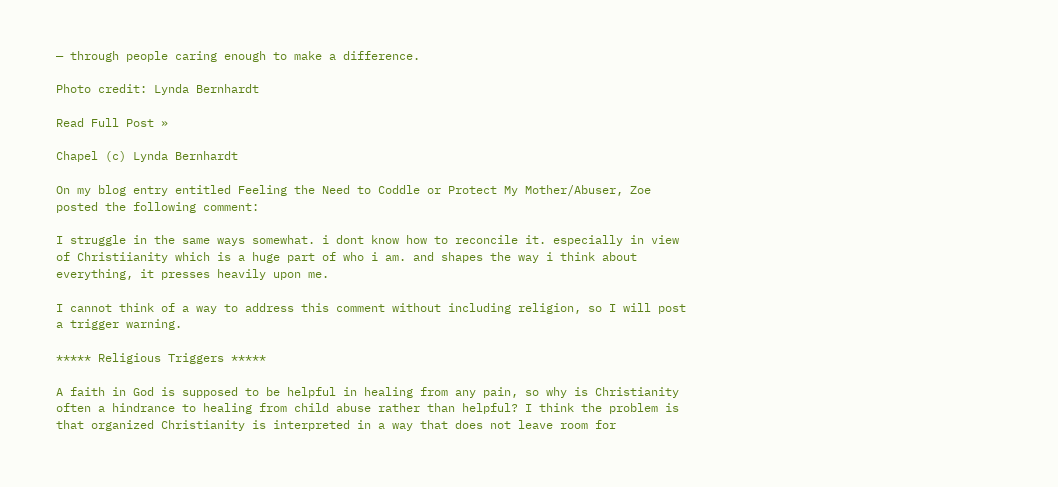— through people caring enough to make a difference.

Photo credit: Lynda Bernhardt

Read Full Post »

Chapel (c) Lynda Bernhardt

On my blog entry entitled Feeling the Need to Coddle or Protect My Mother/Abuser, Zoe posted the following comment:

I struggle in the same ways somewhat. i dont know how to reconcile it. especially in view of Christiianity which is a huge part of who i am. and shapes the way i think about everything, it presses heavily upon me.

I cannot think of a way to address this comment without including religion, so I will post a trigger warning.

***** Religious Triggers *****

A faith in God is supposed to be helpful in healing from any pain, so why is Christianity often a hindrance to healing from child abuse rather than helpful? I think the problem is that organized Christianity is interpreted in a way that does not leave room for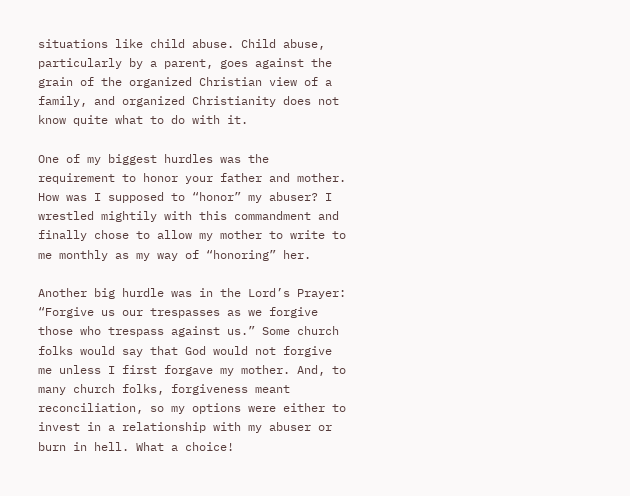situations like child abuse. Child abuse, particularly by a parent, goes against the grain of the organized Christian view of a family, and organized Christianity does not know quite what to do with it.

One of my biggest hurdles was the requirement to honor your father and mother. How was I supposed to “honor” my abuser? I wrestled mightily with this commandment and finally chose to allow my mother to write to me monthly as my way of “honoring” her.

Another big hurdle was in the Lord’s Prayer: “Forgive us our trespasses as we forgive those who trespass against us.” Some church folks would say that God would not forgive me unless I first forgave my mother. And, to many church folks, forgiveness meant reconciliation, so my options were either to invest in a relationship with my abuser or burn in hell. What a choice!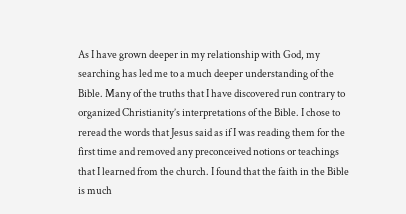As I have grown deeper in my relationship with God, my searching has led me to a much deeper understanding of the Bible. Many of the truths that I have discovered run contrary to organized Christianity’s interpretations of the Bible. I chose to reread the words that Jesus said as if I was reading them for the first time and removed any preconceived notions or teachings that I learned from the church. I found that the faith in the Bible is much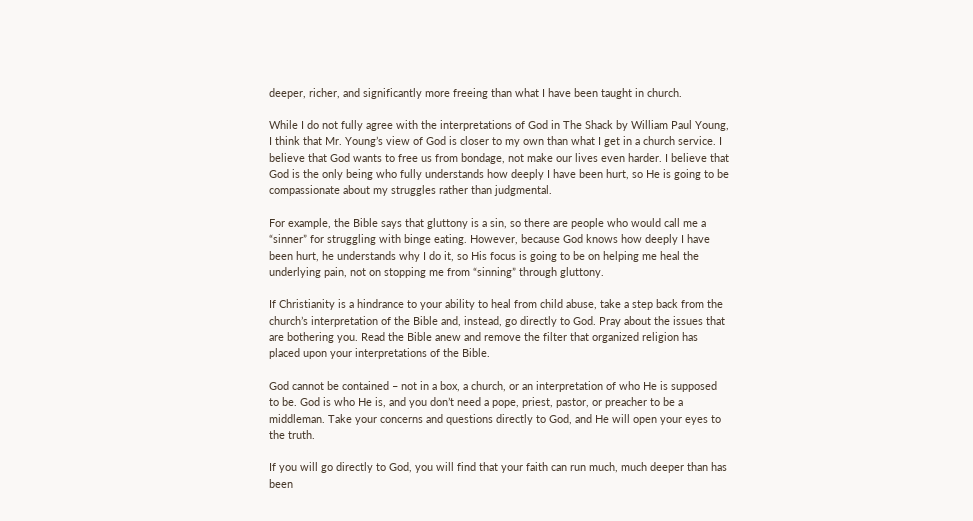deeper, richer, and significantly more freeing than what I have been taught in church.

While I do not fully agree with the interpretations of God in The Shack by William Paul Young, I think that Mr. Young’s view of God is closer to my own than what I get in a church service. I believe that God wants to free us from bondage, not make our lives even harder. I believe that God is the only being who fully understands how deeply I have been hurt, so He is going to be compassionate about my struggles rather than judgmental.

For example, the Bible says that gluttony is a sin, so there are people who would call me a “sinner” for struggling with binge eating. However, because God knows how deeply I have been hurt, he understands why I do it, so His focus is going to be on helping me heal the underlying pain, not on stopping me from “sinning” through gluttony.

If Christianity is a hindrance to your ability to heal from child abuse, take a step back from the church’s interpretation of the Bible and, instead, go directly to God. Pray about the issues that are bothering you. Read the Bible anew and remove the filter that organized religion has placed upon your interpretations of the Bible.

God cannot be contained – not in a box, a church, or an interpretation of who He is supposed to be. God is who He is, and you don’t need a pope, priest, pastor, or preacher to be a middleman. Take your concerns and questions directly to God, and He will open your eyes to the truth.

If you will go directly to God, you will find that your faith can run much, much deeper than has been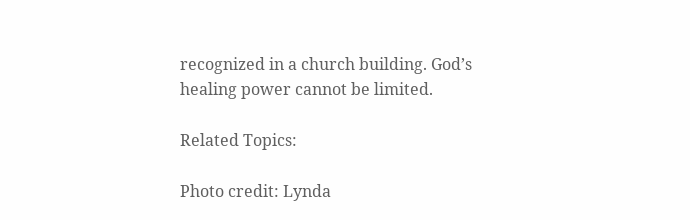recognized in a church building. God’s healing power cannot be limited.

Related Topics:

Photo credit: Lynda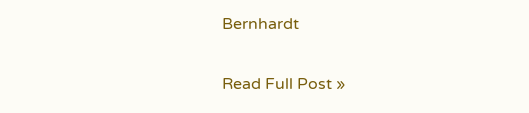Bernhardt

Read Full Post »